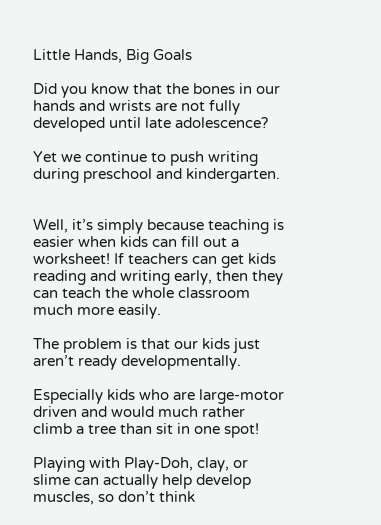Little Hands, Big Goals

Did you know that the bones in our hands and wrists are not fully developed until late adolescence?

Yet we continue to push writing during preschool and kindergarten.


Well, it’s simply because teaching is easier when kids can fill out a worksheet! If teachers can get kids reading and writing early, then they can teach the whole classroom much more easily.

The problem is that our kids just aren’t ready developmentally.

Especially kids who are large-motor driven and would much rather climb a tree than sit in one spot!

Playing with Play-Doh, clay, or slime can actually help develop muscles, so don’t think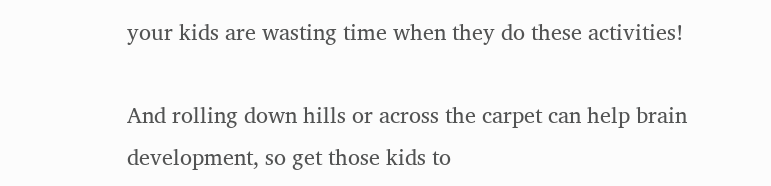your kids are wasting time when they do these activities!

And rolling down hills or across the carpet can help brain development, so get those kids to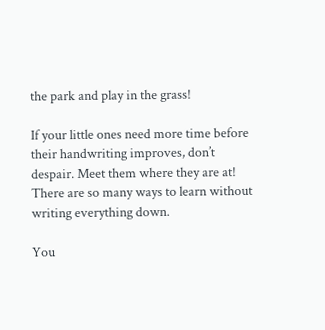the park and play in the grass!

If your little ones need more time before their handwriting improves, don’t despair. Meet them where they are at! There are so many ways to learn without writing everything down.

You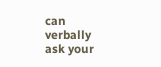can verbally ask your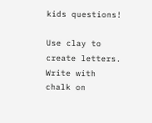kids questions!

Use clay to create letters. Write with chalk on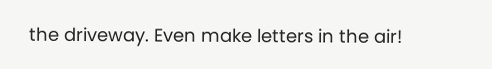the driveway. Even make letters in the air!